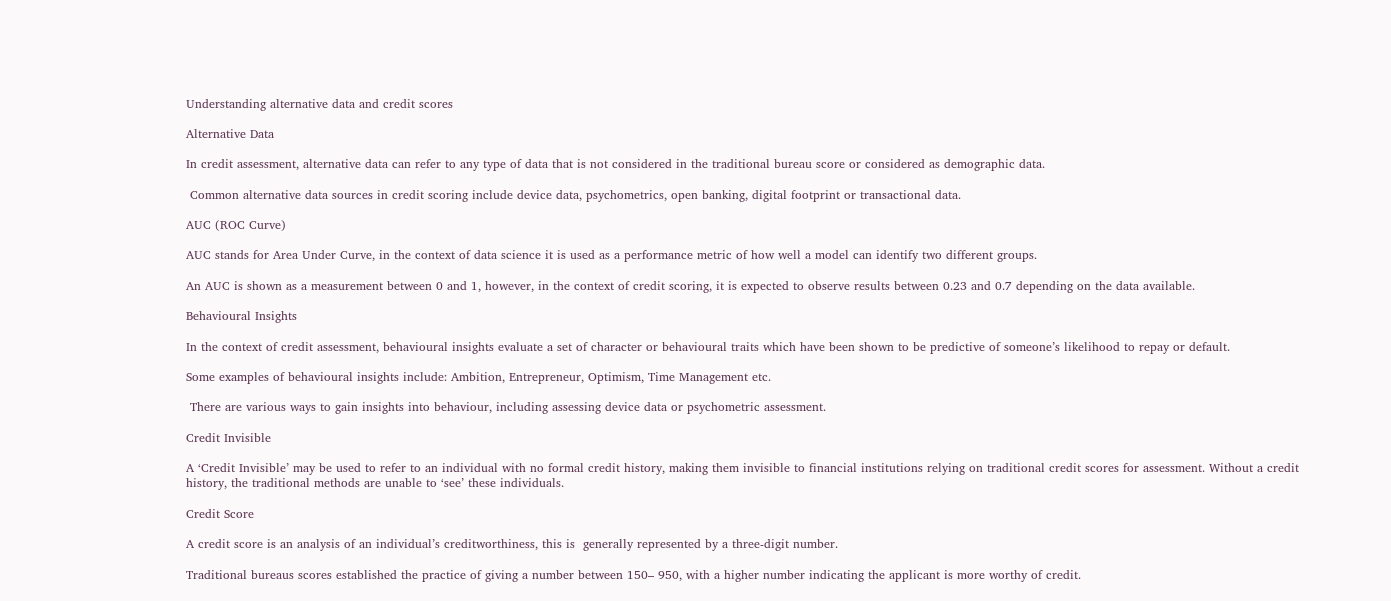Understanding alternative data and credit scores

Alternative Data

In credit assessment, alternative data can refer to any type of data that is not considered in the traditional bureau score or considered as demographic data.

 Common alternative data sources in credit scoring include device data, psychometrics, open banking, digital footprint or transactional data.

AUC (ROC Curve)

AUC stands for Area Under Curve, in the context of data science it is used as a performance metric of how well a model can identify two different groups.

An AUC is shown as a measurement between 0 and 1, however, in the context of credit scoring, it is expected to observe results between 0.23 and 0.7 depending on the data available.

Behavioural Insights

In the context of credit assessment, behavioural insights evaluate a set of character or behavioural traits which have been shown to be predictive of someone’s likelihood to repay or default.

Some examples of behavioural insights include: Ambition, Entrepreneur, Optimism, Time Management etc.

 There are various ways to gain insights into behaviour, including assessing device data or psychometric assessment.

Credit Invisible

A ‘Credit Invisible’ may be used to refer to an individual with no formal credit history, making them invisible to financial institutions relying on traditional credit scores for assessment. Without a credit history, the traditional methods are unable to ‘see’ these individuals.

Credit Score

A credit score is an analysis of an individual’s creditworthiness, this is  generally represented by a three-digit number.

Traditional bureaus scores established the practice of giving a number between 150– 950, with a higher number indicating the applicant is more worthy of credit.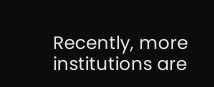Recently, more institutions are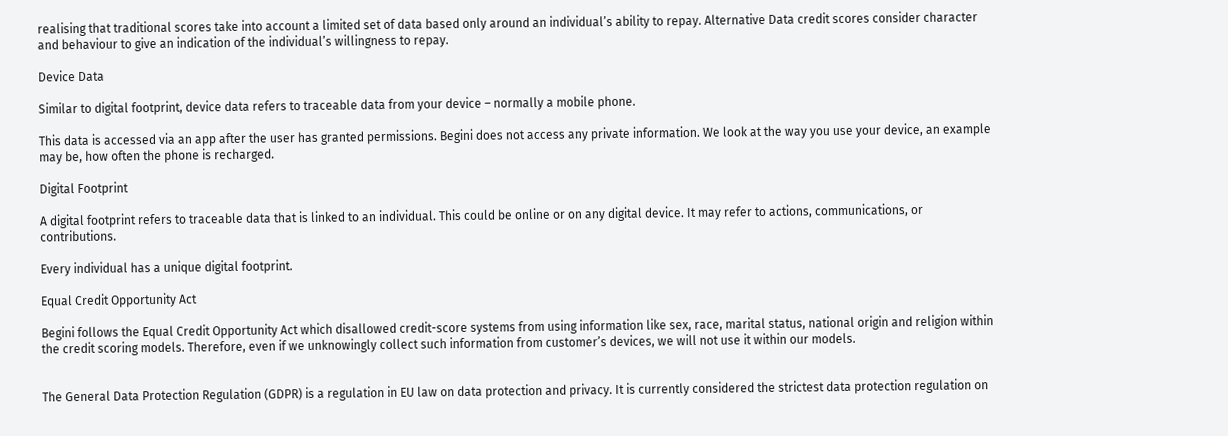realising that traditional scores take into account a limited set of data based only around an individual’s ability to repay. Alternative Data credit scores consider character and behaviour to give an indication of the individual’s willingness to repay.

Device Data

Similar to digital footprint, device data refers to traceable data from your device – normally a mobile phone.

This data is accessed via an app after the user has granted permissions. Begini does not access any private information. We look at the way you use your device, an example may be, how often the phone is recharged.

Digital Footprint

A digital footprint refers to traceable data that is linked to an individual. This could be online or on any digital device. It may refer to actions, communications, or contributions.

Every individual has a unique digital footprint.

Equal Credit Opportunity Act

Begini follows the Equal Credit Opportunity Act which disallowed credit-score systems from using information like sex, race, marital status, national origin and religion within the credit scoring models. Therefore, even if we unknowingly collect such information from customer’s devices, we will not use it within our models.


The General Data Protection Regulation (GDPR) is a regulation in EU law on data protection and privacy. It is currently considered the strictest data protection regulation on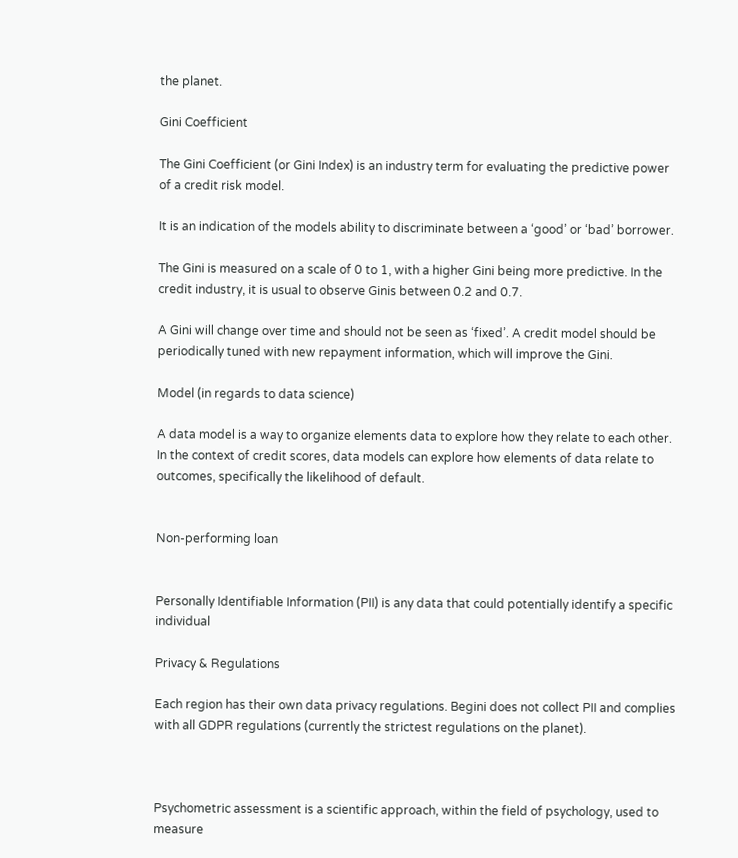the planet.

Gini Coefficient

The Gini Coefficient (or Gini Index) is an industry term for evaluating the predictive power of a credit risk model.

It is an indication of the models ability to discriminate between a ‘good’ or ‘bad’ borrower.

The Gini is measured on a scale of 0 to 1, with a higher Gini being more predictive. In the credit industry, it is usual to observe Ginis between 0.2 and 0.7.

A Gini will change over time and should not be seen as ‘fixed’. A credit model should be periodically tuned with new repayment information, which will improve the Gini.

Model (in regards to data science)

A data model is a way to organize elements data to explore how they relate to each other. In the context of credit scores, data models can explore how elements of data relate to outcomes, specifically the likelihood of default.


Non-performing loan


Personally Identifiable Information (PII) is any data that could potentially identify a specific individual

Privacy & Regulations

Each region has their own data privacy regulations. Begini does not collect PII and complies with all GDPR regulations (currently the strictest regulations on the planet).



Psychometric assessment is a scientific approach, within the field of psychology, used to measure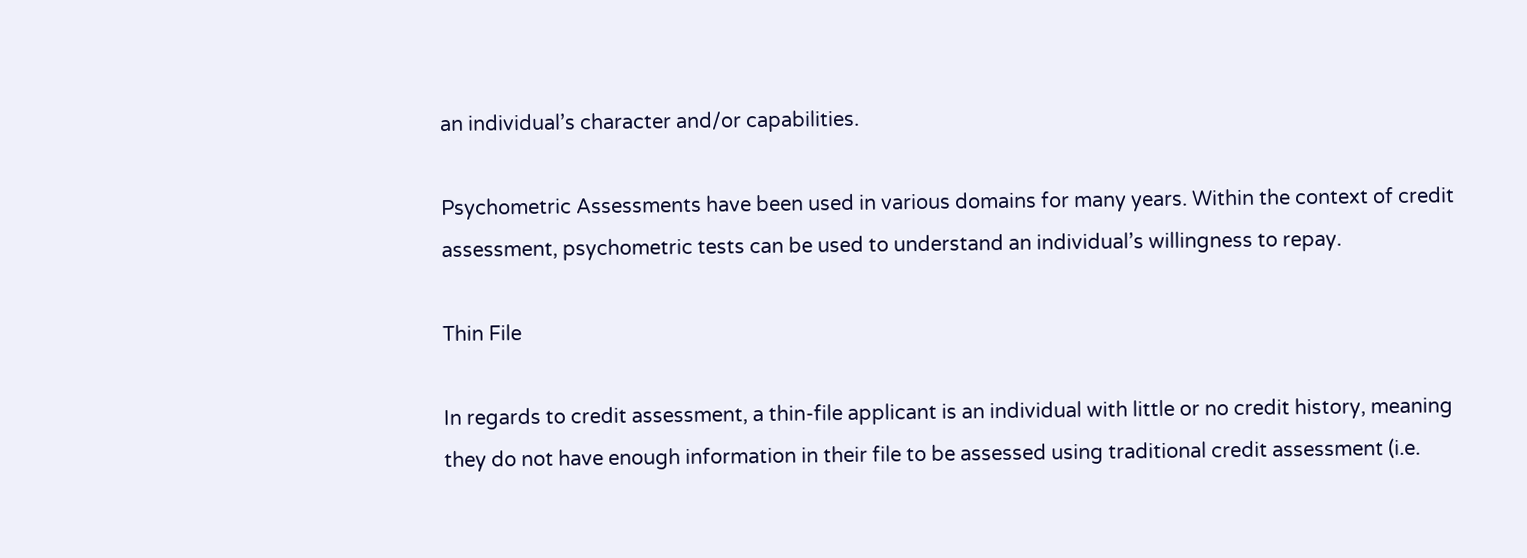an individual’s character and/or capabilities.

Psychometric Assessments have been used in various domains for many years. Within the context of credit assessment, psychometric tests can be used to understand an individual’s willingness to repay.

Thin File

In regards to credit assessment, a thin-file applicant is an individual with little or no credit history, meaning they do not have enough information in their file to be assessed using traditional credit assessment (i.e.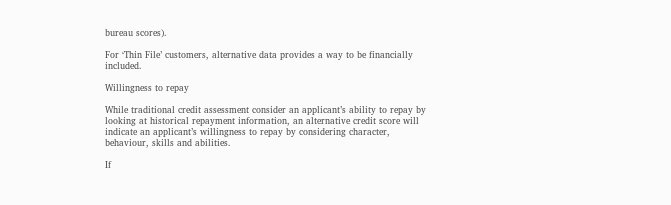bureau scores).

For ‘Thin File’ customers, alternative data provides a way to be financially included.

Willingness to repay

While traditional credit assessment consider an applicant’s ability to repay by looking at historical repayment information, an alternative credit score will indicate an applicant’s willingness to repay by considering character, behaviour, skills and abilities.

If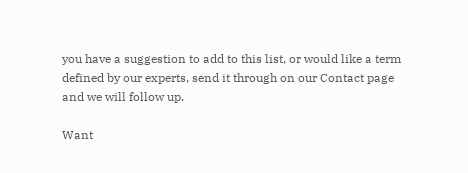you have a suggestion to add to this list, or would like a term defined by our experts, send it through on our Contact page and we will follow up.

Want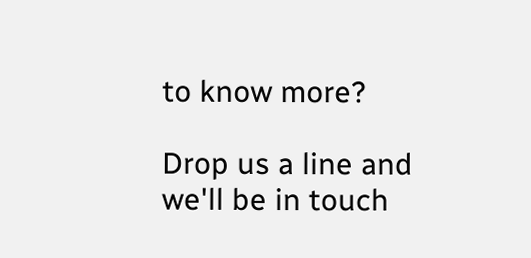to know more?

Drop us a line and we'll be in touch